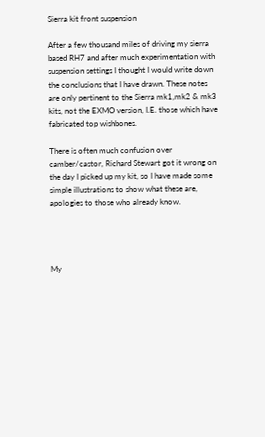Sierra kit front suspension

After a few thousand miles of driving my sierra based RH7 and after much experimentation with suspension settings I thought I would write down the conclusions that I have drawn. These notes are only pertinent to the Sierra mk1,mk2 & mk3 kits, not the EXMO version, I.E. those which have fabricated top wishbones.

There is often much confusion over camber/castor, Richard Stewart got it wrong on the day I picked up my kit, so I have made some simple illustrations to show what these are, apologies to those who already know.




My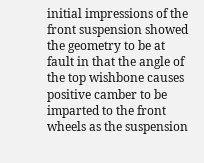initial impressions of the front suspension showed the geometry to be at fault in that the angle of the top wishbone causes positive camber to be imparted to the front wheels as the suspension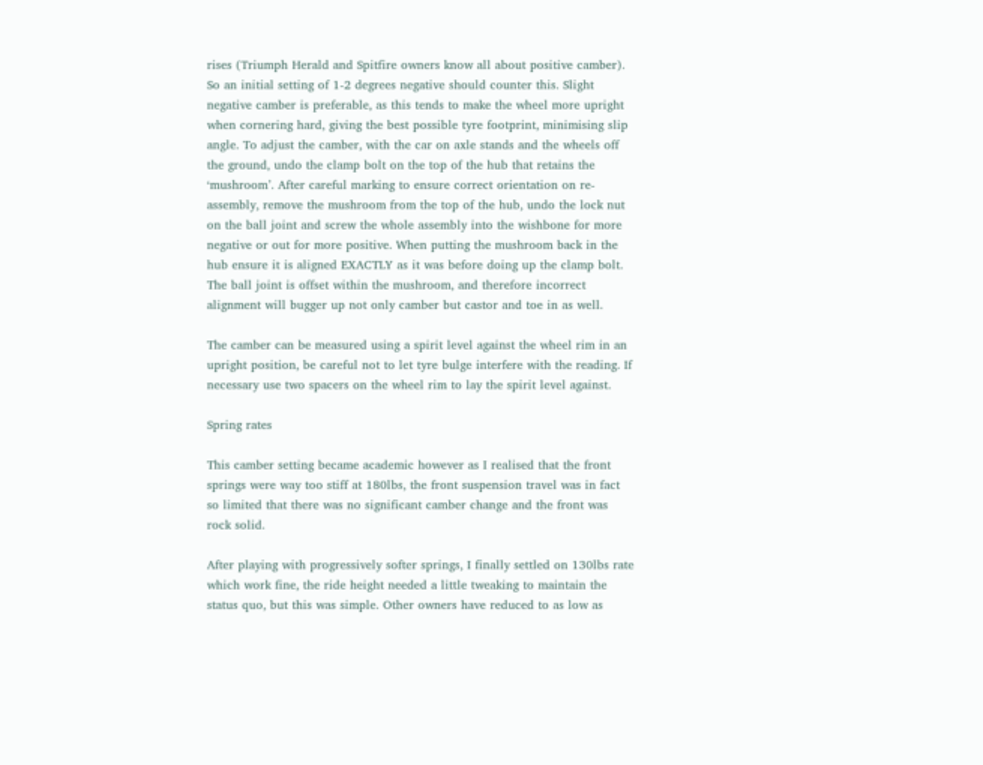rises (Triumph Herald and Spitfire owners know all about positive camber). So an initial setting of 1-2 degrees negative should counter this. Slight negative camber is preferable, as this tends to make the wheel more upright when cornering hard, giving the best possible tyre footprint, minimising slip angle. To adjust the camber, with the car on axle stands and the wheels off the ground, undo the clamp bolt on the top of the hub that retains the ‘mushroom’. After careful marking to ensure correct orientation on re-assembly, remove the mushroom from the top of the hub, undo the lock nut on the ball joint and screw the whole assembly into the wishbone for more negative or out for more positive. When putting the mushroom back in the hub ensure it is aligned EXACTLY as it was before doing up the clamp bolt. The ball joint is offset within the mushroom, and therefore incorrect alignment will bugger up not only camber but castor and toe in as well.

The camber can be measured using a spirit level against the wheel rim in an upright position, be careful not to let tyre bulge interfere with the reading. If necessary use two spacers on the wheel rim to lay the spirit level against.

Spring rates

This camber setting became academic however as I realised that the front springs were way too stiff at 180lbs, the front suspension travel was in fact so limited that there was no significant camber change and the front was rock solid.

After playing with progressively softer springs, I finally settled on 130lbs rate which work fine, the ride height needed a little tweaking to maintain the status quo, but this was simple. Other owners have reduced to as low as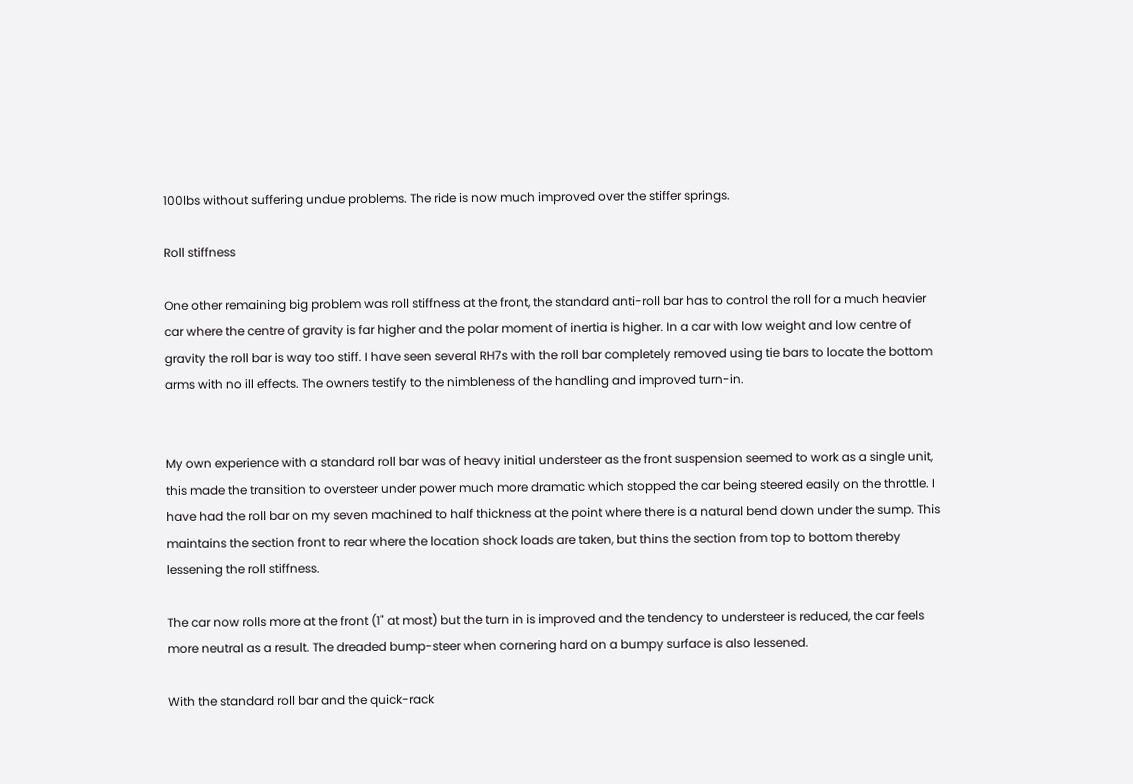100lbs without suffering undue problems. The ride is now much improved over the stiffer springs.

Roll stiffness

One other remaining big problem was roll stiffness at the front, the standard anti-roll bar has to control the roll for a much heavier car where the centre of gravity is far higher and the polar moment of inertia is higher. In a car with low weight and low centre of gravity the roll bar is way too stiff. I have seen several RH7s with the roll bar completely removed using tie bars to locate the bottom arms with no ill effects. The owners testify to the nimbleness of the handling and improved turn-in.


My own experience with a standard roll bar was of heavy initial understeer as the front suspension seemed to work as a single unit, this made the transition to oversteer under power much more dramatic which stopped the car being steered easily on the throttle. I have had the roll bar on my seven machined to half thickness at the point where there is a natural bend down under the sump. This maintains the section front to rear where the location shock loads are taken, but thins the section from top to bottom thereby lessening the roll stiffness.

The car now rolls more at the front (1" at most) but the turn in is improved and the tendency to understeer is reduced, the car feels more neutral as a result. The dreaded bump-steer when cornering hard on a bumpy surface is also lessened.

With the standard roll bar and the quick-rack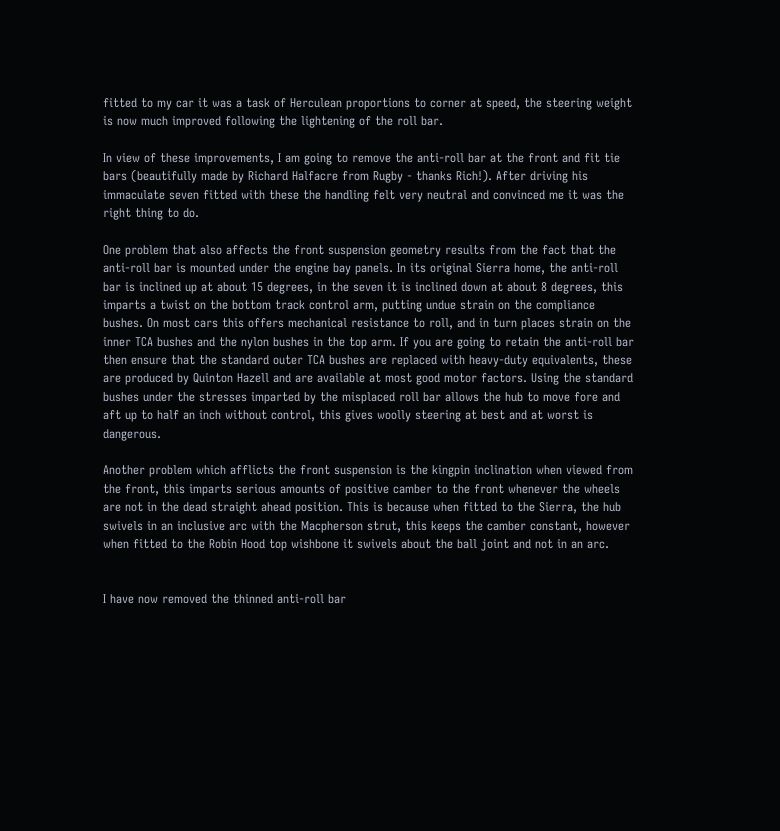fitted to my car it was a task of Herculean proportions to corner at speed, the steering weight is now much improved following the lightening of the roll bar.

In view of these improvements, I am going to remove the anti-roll bar at the front and fit tie bars (beautifully made by Richard Halfacre from Rugby - thanks Rich!). After driving his immaculate seven fitted with these the handling felt very neutral and convinced me it was the right thing to do.

One problem that also affects the front suspension geometry results from the fact that the anti-roll bar is mounted under the engine bay panels. In its original Sierra home, the anti-roll bar is inclined up at about 15 degrees, in the seven it is inclined down at about 8 degrees, this imparts a twist on the bottom track control arm, putting undue strain on the compliance bushes. On most cars this offers mechanical resistance to roll, and in turn places strain on the inner TCA bushes and the nylon bushes in the top arm. If you are going to retain the anti-roll bar then ensure that the standard outer TCA bushes are replaced with heavy-duty equivalents, these are produced by Quinton Hazell and are available at most good motor factors. Using the standard bushes under the stresses imparted by the misplaced roll bar allows the hub to move fore and aft up to half an inch without control, this gives woolly steering at best and at worst is dangerous.

Another problem which afflicts the front suspension is the kingpin inclination when viewed from the front, this imparts serious amounts of positive camber to the front whenever the wheels are not in the dead straight ahead position. This is because when fitted to the Sierra, the hub swivels in an inclusive arc with the Macpherson strut, this keeps the camber constant, however when fitted to the Robin Hood top wishbone it swivels about the ball joint and not in an arc.


I have now removed the thinned anti-roll bar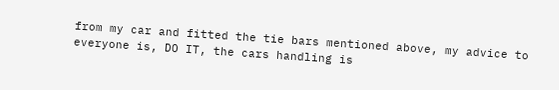from my car and fitted the tie bars mentioned above, my advice to everyone is, DO IT, the cars handling is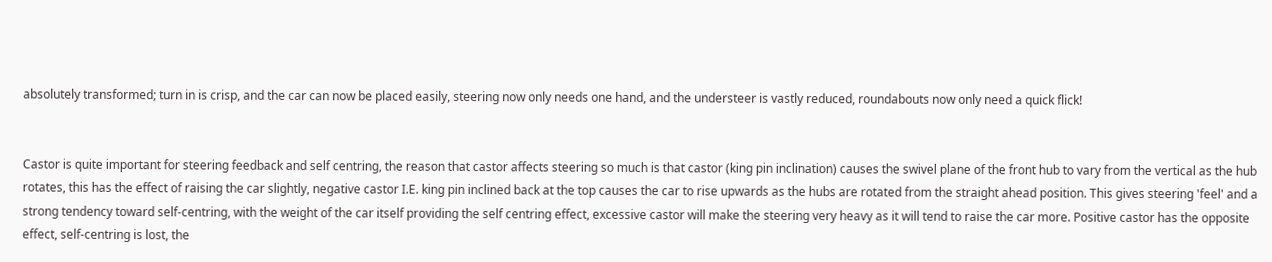absolutely transformed; turn in is crisp, and the car can now be placed easily, steering now only needs one hand, and the understeer is vastly reduced, roundabouts now only need a quick flick!


Castor is quite important for steering feedback and self centring, the reason that castor affects steering so much is that castor (king pin inclination) causes the swivel plane of the front hub to vary from the vertical as the hub rotates, this has the effect of raising the car slightly, negative castor I.E. king pin inclined back at the top causes the car to rise upwards as the hubs are rotated from the straight ahead position. This gives steering 'feel' and a strong tendency toward self-centring, with the weight of the car itself providing the self centring effect, excessive castor will make the steering very heavy as it will tend to raise the car more. Positive castor has the opposite effect, self-centring is lost, the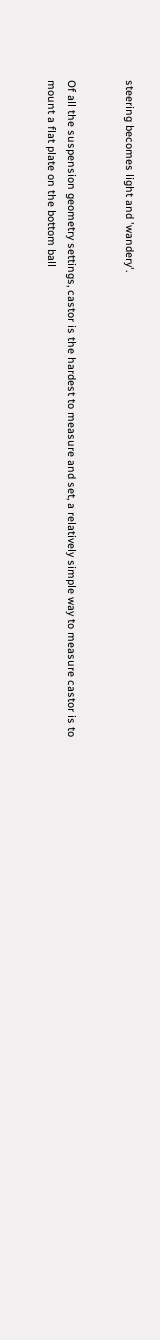steering becomes light and 'wandery'.


Of all the suspension geometry settings, castor is the hardest to measure and set, a relatively simple way to measure castor is to mount a flat plate on the bottom ball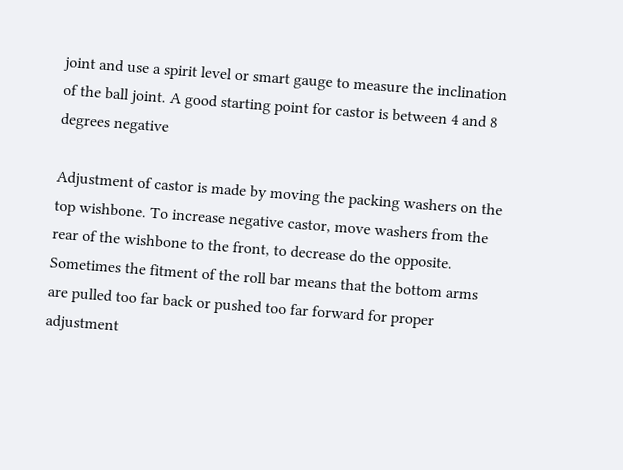joint and use a spirit level or smart gauge to measure the inclination of the ball joint. A good starting point for castor is between 4 and 8 degrees negative

Adjustment of castor is made by moving the packing washers on the top wishbone. To increase negative castor, move washers from the rear of the wishbone to the front, to decrease do the opposite. Sometimes the fitment of the roll bar means that the bottom arms are pulled too far back or pushed too far forward for proper adjustment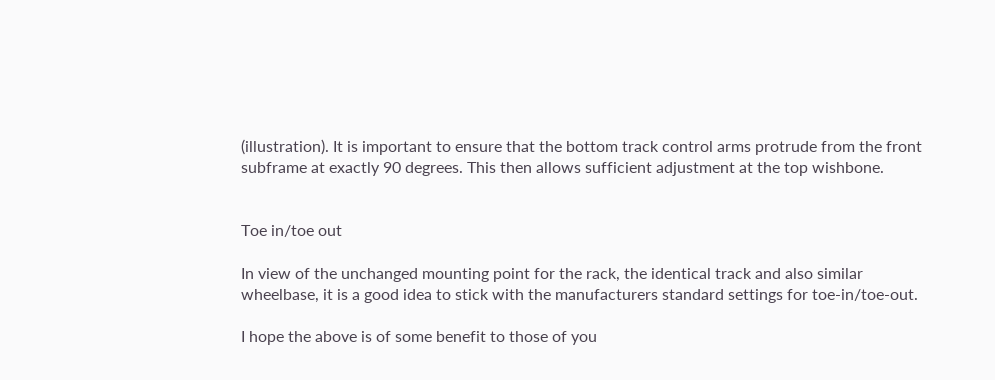(illustration). It is important to ensure that the bottom track control arms protrude from the front subframe at exactly 90 degrees. This then allows sufficient adjustment at the top wishbone.


Toe in/toe out

In view of the unchanged mounting point for the rack, the identical track and also similar wheelbase, it is a good idea to stick with the manufacturers standard settings for toe-in/toe-out.

I hope the above is of some benefit to those of you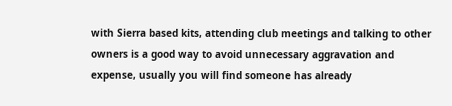with Sierra based kits, attending club meetings and talking to other owners is a good way to avoid unnecessary aggravation and expense, usually you will find someone has already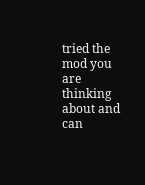tried the mod you are thinking about and can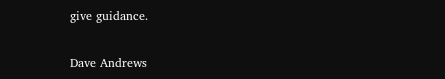give guidance.

Dave Andrews